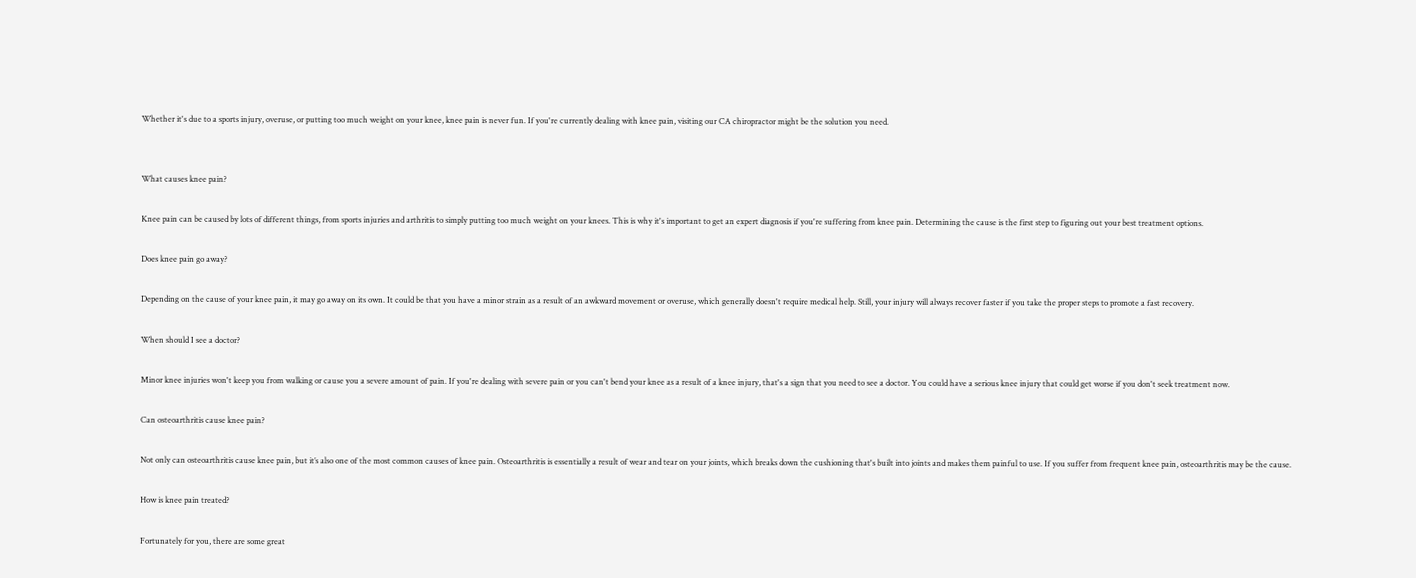Whether it's due to a sports injury, overuse, or putting too much weight on your knee, knee pain is never fun. If you're currently dealing with knee pain, visiting our CA chiropractor might be the solution you need.


What causes knee pain?

Knee pain can be caused by lots of different things, from sports injuries and arthritis to simply putting too much weight on your knees. This is why it's important to get an expert diagnosis if you're suffering from knee pain. Determining the cause is the first step to figuring out your best treatment options.

Does knee pain go away?

Depending on the cause of your knee pain, it may go away on its own. It could be that you have a minor strain as a result of an awkward movement or overuse, which generally doesn't require medical help. Still, your injury will always recover faster if you take the proper steps to promote a fast recovery.

When should I see a doctor?

Minor knee injuries won't keep you from walking or cause you a severe amount of pain. If you're dealing with severe pain or you can't bend your knee as a result of a knee injury, that's a sign that you need to see a doctor. You could have a serious knee injury that could get worse if you don't seek treatment now.

Can osteoarthritis cause knee pain?

Not only can osteoarthritis cause knee pain, but it’s also one of the most common causes of knee pain. Osteoarthritis is essentially a result of wear and tear on your joints, which breaks down the cushioning that's built into joints and makes them painful to use. If you suffer from frequent knee pain, osteoarthritis may be the cause.

How is knee pain treated?

Fortunately for you, there are some great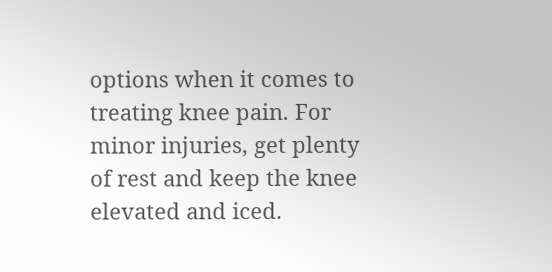options when it comes to treating knee pain. For minor injuries, get plenty of rest and keep the knee elevated and iced.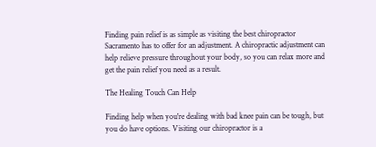Finding pain relief is as simple as visiting the best chiropractor Sacramento has to offer for an adjustment. A chiropractic adjustment can help relieve pressure throughout your body, so you can relax more and get the pain relief you need as a result.

The Healing Touch Can Help

Finding help when you're dealing with bad knee pain can be tough, but you do have options. Visiting our chiropractor is a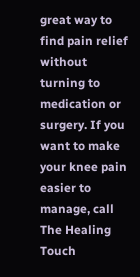great way to find pain relief without turning to medication or surgery. If you want to make your knee pain easier to manage, call The Healing Touch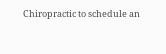Chiropractic to schedule an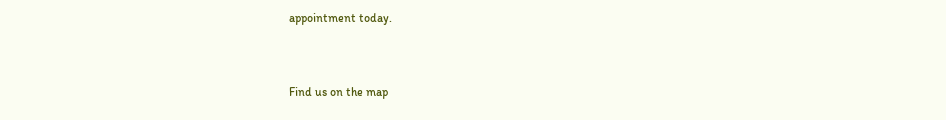appointment today.


Find us on the map